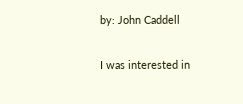by: John Caddell

I was interested in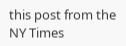this post from the NY Times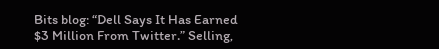Bits blog: “Dell Says It Has Earned $3 Million From Twitter.” Selling,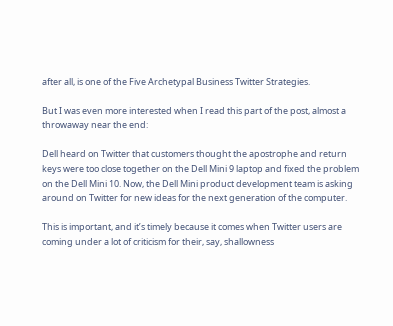after all, is one of the Five Archetypal Business Twitter Strategies.

But I was even more interested when I read this part of the post, almost a throwaway near the end:

Dell heard on Twitter that customers thought the apostrophe and return keys were too close together on the Dell Mini 9 laptop and fixed the problem on the Dell Mini 10. Now, the Dell Mini product development team is asking around on Twitter for new ideas for the next generation of the computer.

This is important, and it’s timely because it comes when Twitter users are coming under a lot of criticism for their, say, shallowness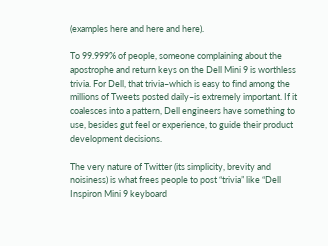(examples here and here and here).

To 99.999% of people, someone complaining about the apostrophe and return keys on the Dell Mini 9 is worthless trivia. For Dell, that trivia–which is easy to find among the millions of Tweets posted daily–is extremely important. If it coalesces into a pattern, Dell engineers have something to use, besides gut feel or experience, to guide their product development decisions.

The very nature of Twitter (its simplicity, brevity and noisiness) is what frees people to post “trivia” like “Dell Inspiron Mini 9 keyboard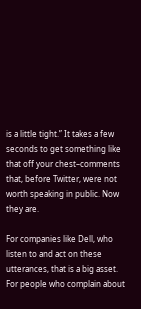is a little tight.” It takes a few seconds to get something like that off your chest–comments that, before Twitter, were not worth speaking in public. Now they are.

For companies like Dell, who listen to and act on these utterances, that is a big asset. For people who complain about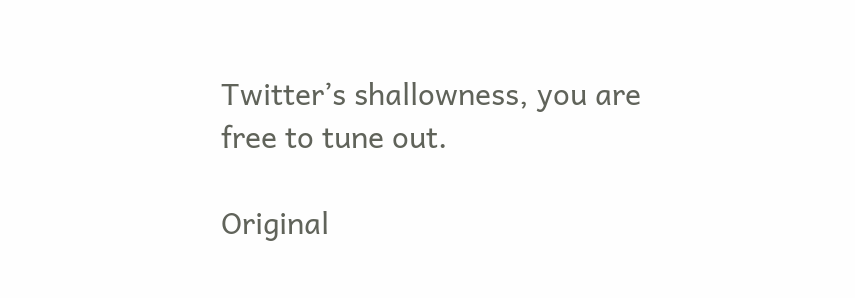Twitter’s shallowness, you are free to tune out.

Original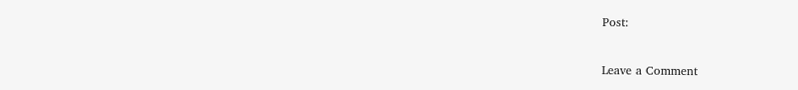Post:

Leave a Comment